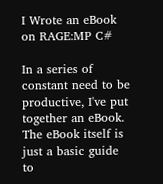I Wrote an eBook on RAGE:MP C#

In a series of constant need to be productive, I've put together an eBook. The eBook itself is just a basic guide to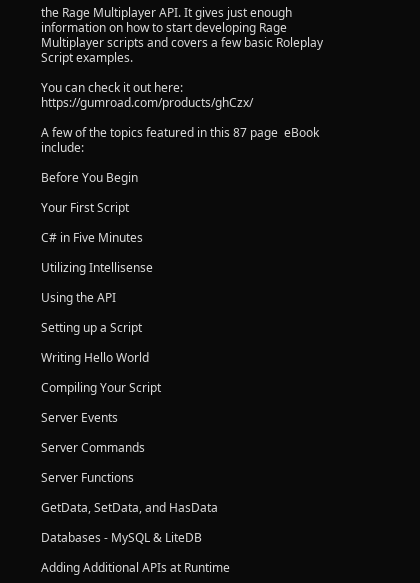the Rage Multiplayer API. It gives just enough information on how to start developing Rage Multiplayer scripts and covers a few basic Roleplay Script examples.

You can check it out here: https://gumroad.com/products/ghCzx/

A few of the topics featured in this 87 page  eBook include:

Before You Begin

Your First Script

C# in Five Minutes

Utilizing Intellisense

Using the API

Setting up a Script

Writing Hello World

Compiling Your Script

Server Events

Server Commands

Server Functions

GetData, SetData, and HasData

Databases - MySQL & LiteDB

Adding Additional APIs at Runtime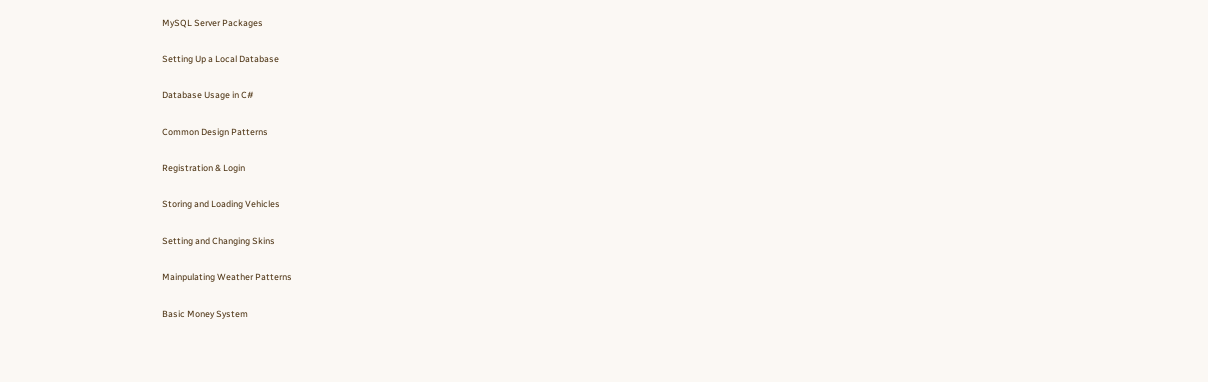MySQL Server Packages

Setting Up a Local Database

Database Usage in C#

Common Design Patterns

Registration & Login

Storing and Loading Vehicles

Setting and Changing Skins

Mainpulating Weather Patterns

Basic Money System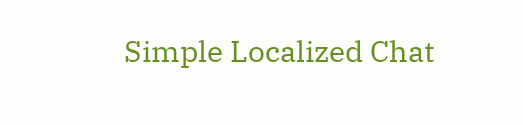Simple Localized Chat